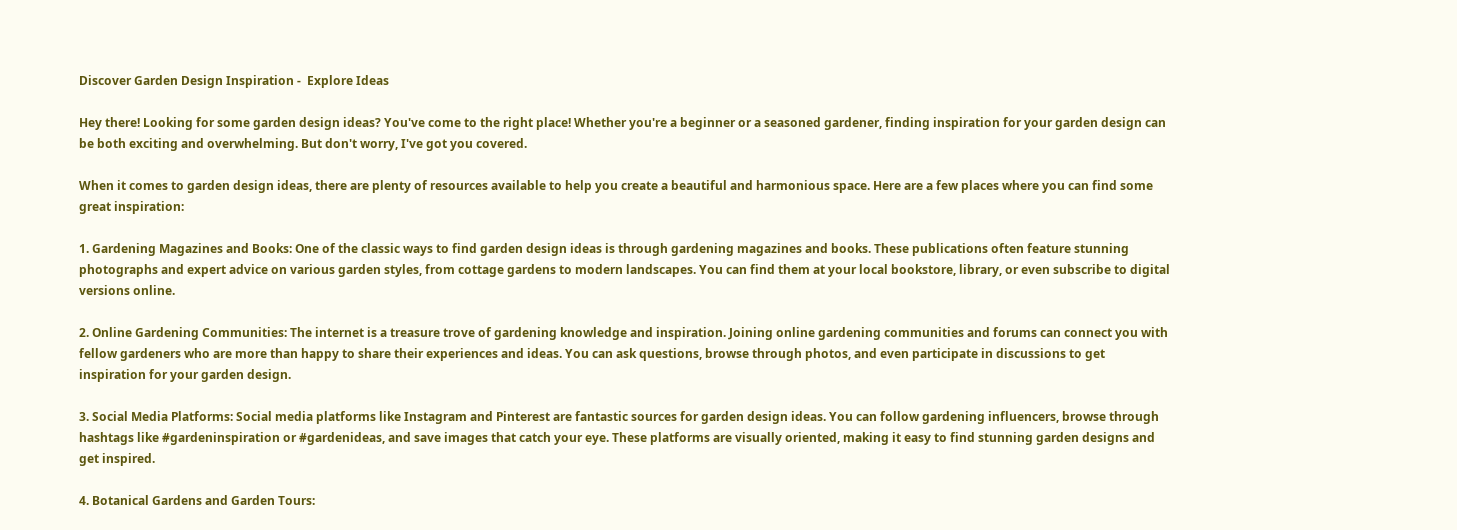Discover Garden Design Inspiration -  Explore Ideas

Hey there! Looking for some garden design ideas? You've come to the right place! Whether you're a beginner or a seasoned gardener, finding inspiration for your garden design can be both exciting and overwhelming. But don't worry, I've got you covered.

When it comes to garden design ideas, there are plenty of resources available to help you create a beautiful and harmonious space. Here are a few places where you can find some great inspiration:

1. Gardening Magazines and Books: One of the classic ways to find garden design ideas is through gardening magazines and books. These publications often feature stunning photographs and expert advice on various garden styles, from cottage gardens to modern landscapes. You can find them at your local bookstore, library, or even subscribe to digital versions online.

2. Online Gardening Communities: The internet is a treasure trove of gardening knowledge and inspiration. Joining online gardening communities and forums can connect you with fellow gardeners who are more than happy to share their experiences and ideas. You can ask questions, browse through photos, and even participate in discussions to get inspiration for your garden design.

3. Social Media Platforms: Social media platforms like Instagram and Pinterest are fantastic sources for garden design ideas. You can follow gardening influencers, browse through hashtags like #gardeninspiration or #gardenideas, and save images that catch your eye. These platforms are visually oriented, making it easy to find stunning garden designs and get inspired.

4. Botanical Gardens and Garden Tours: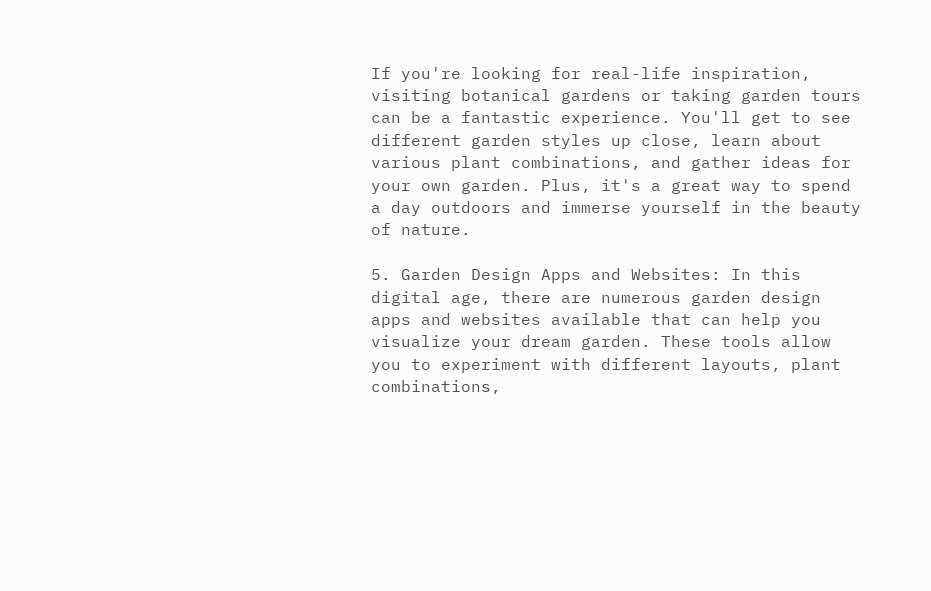If you're looking for real-life inspiration, visiting botanical gardens or taking garden tours can be a fantastic experience. You'll get to see different garden styles up close, learn about various plant combinations, and gather ideas for your own garden. Plus, it's a great way to spend a day outdoors and immerse yourself in the beauty of nature.

5. Garden Design Apps and Websites: In this digital age, there are numerous garden design apps and websites available that can help you visualize your dream garden. These tools allow you to experiment with different layouts, plant combinations,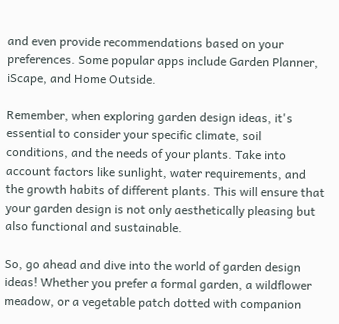and even provide recommendations based on your preferences. Some popular apps include Garden Planner, iScape, and Home Outside.

Remember, when exploring garden design ideas, it's essential to consider your specific climate, soil conditions, and the needs of your plants. Take into account factors like sunlight, water requirements, and the growth habits of different plants. This will ensure that your garden design is not only aesthetically pleasing but also functional and sustainable.

So, go ahead and dive into the world of garden design ideas! Whether you prefer a formal garden, a wildflower meadow, or a vegetable patch dotted with companion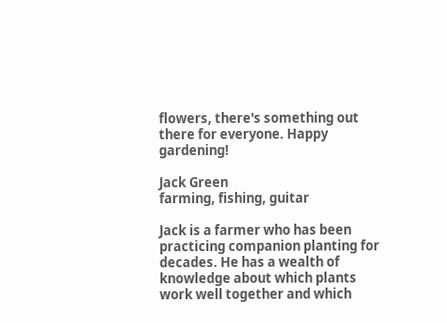flowers, there's something out there for everyone. Happy gardening!

Jack Green
farming, fishing, guitar

Jack is a farmer who has been practicing companion planting for decades. He has a wealth of knowledge about which plants work well together and which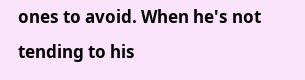ones to avoid. When he's not tending to his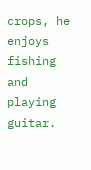crops, he enjoys fishing and playing guitar.